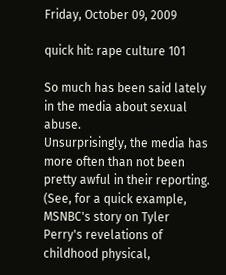Friday, October 09, 2009

quick hit: rape culture 101

So much has been said lately in the media about sexual abuse.
Unsurprisingly, the media has more often than not been pretty awful in their reporting. (See, for a quick example, MSNBC's story on Tyler Perry's revelations of childhood physical,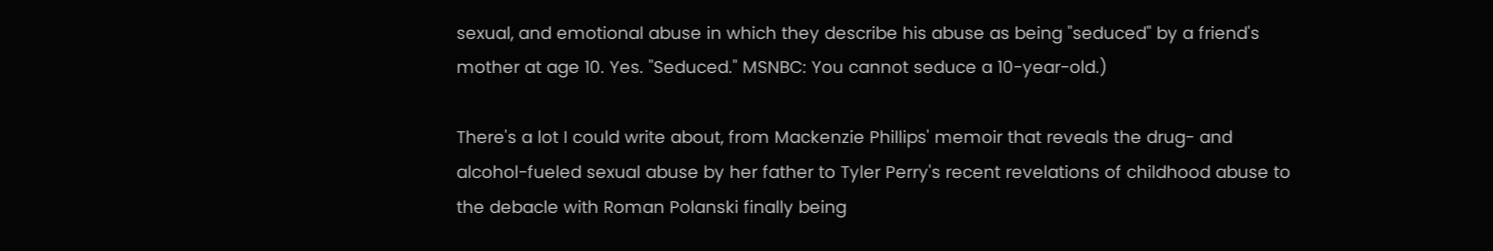sexual, and emotional abuse in which they describe his abuse as being "seduced" by a friend's mother at age 10. Yes. "Seduced." MSNBC: You cannot seduce a 10-year-old.)

There's a lot I could write about, from Mackenzie Phillips' memoir that reveals the drug- and alcohol-fueled sexual abuse by her father to Tyler Perry's recent revelations of childhood abuse to the debacle with Roman Polanski finally being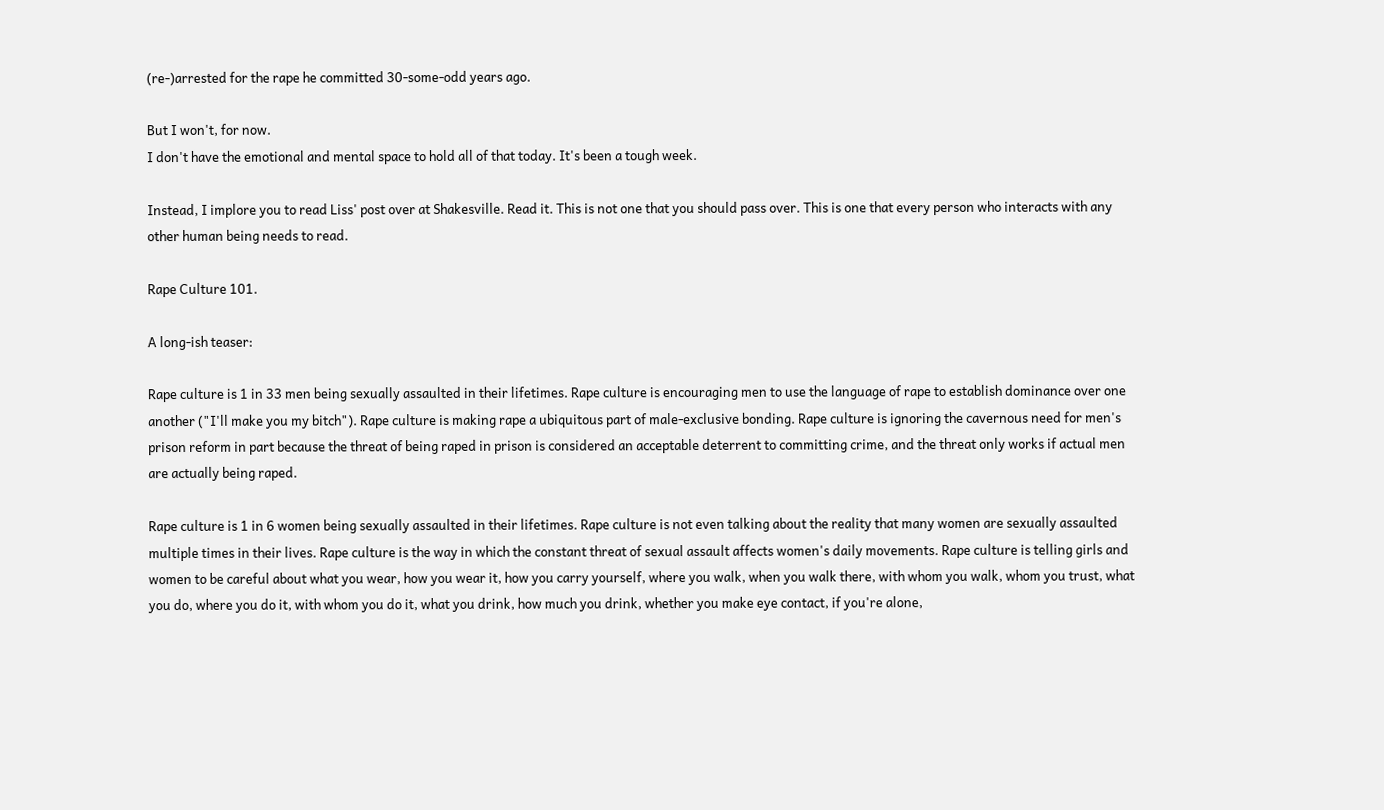(re-)arrested for the rape he committed 30-some-odd years ago.

But I won't, for now.
I don't have the emotional and mental space to hold all of that today. It's been a tough week.

Instead, I implore you to read Liss' post over at Shakesville. Read it. This is not one that you should pass over. This is one that every person who interacts with any other human being needs to read.

Rape Culture 101.

A long-ish teaser:

Rape culture is 1 in 33 men being sexually assaulted in their lifetimes. Rape culture is encouraging men to use the language of rape to establish dominance over one another ("I'll make you my bitch"). Rape culture is making rape a ubiquitous part of male-exclusive bonding. Rape culture is ignoring the cavernous need for men's prison reform in part because the threat of being raped in prison is considered an acceptable deterrent to committing crime, and the threat only works if actual men are actually being raped.

Rape culture is 1 in 6 women being sexually assaulted in their lifetimes. Rape culture is not even talking about the reality that many women are sexually assaulted multiple times in their lives. Rape culture is the way in which the constant threat of sexual assault affects women's daily movements. Rape culture is telling girls and women to be careful about what you wear, how you wear it, how you carry yourself, where you walk, when you walk there, with whom you walk, whom you trust, what you do, where you do it, with whom you do it, what you drink, how much you drink, whether you make eye contact, if you're alone,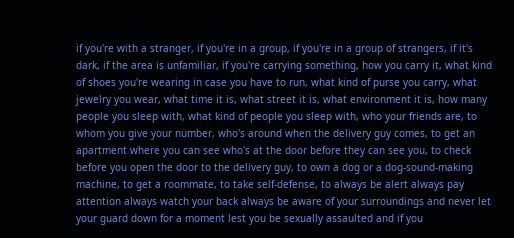if you're with a stranger, if you're in a group, if you're in a group of strangers, if it's dark, if the area is unfamiliar, if you're carrying something, how you carry it, what kind of shoes you're wearing in case you have to run, what kind of purse you carry, what jewelry you wear, what time it is, what street it is, what environment it is, how many people you sleep with, what kind of people you sleep with, who your friends are, to whom you give your number, who's around when the delivery guy comes, to get an apartment where you can see who's at the door before they can see you, to check before you open the door to the delivery guy, to own a dog or a dog-sound-making machine, to get a roommate, to take self-defense, to always be alert always pay attention always watch your back always be aware of your surroundings and never let your guard down for a moment lest you be sexually assaulted and if you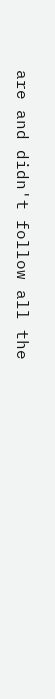are and didn't follow all the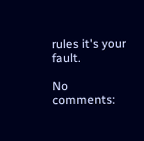rules it's your fault.

No comments: